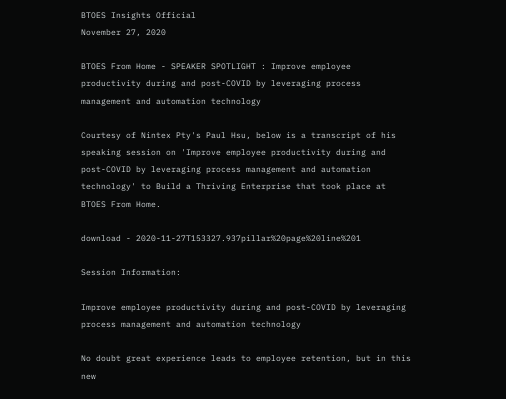BTOES Insights Official
November 27, 2020

BTOES From Home - SPEAKER SPOTLIGHT : Improve employee productivity during and post-COVID by leveraging process management and automation technology

Courtesy of Nintex Pty's Paul Hsu, below is a transcript of his speaking session on 'Improve employee productivity during and post-COVID by leveraging process management and automation technology' to Build a Thriving Enterprise that took place at BTOES From Home.

download - 2020-11-27T153327.937pillar%20page%20line%201

Session Information:

Improve employee productivity during and post-COVID by leveraging process management and automation technology

No doubt great experience leads to employee retention, but in this new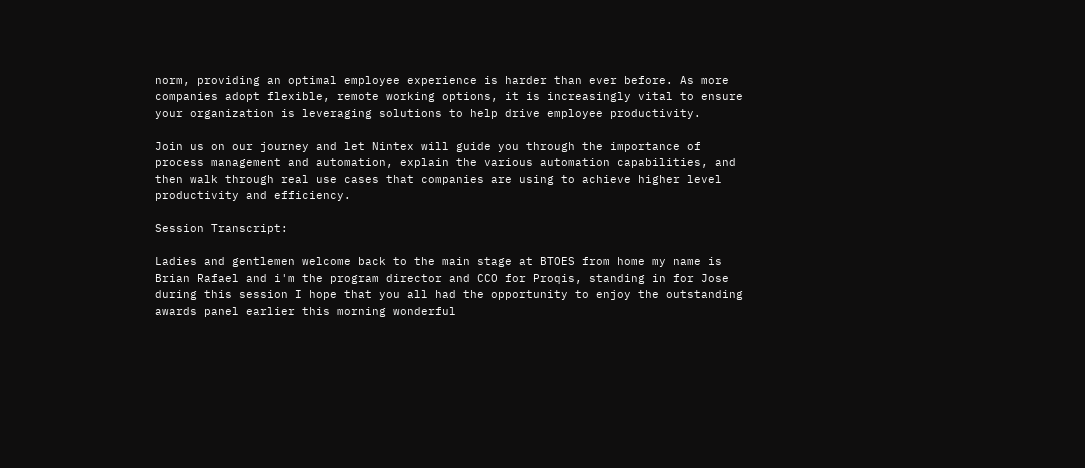norm, providing an optimal employee experience is harder than ever before. As more companies adopt flexible, remote working options, it is increasingly vital to ensure your organization is leveraging solutions to help drive employee productivity.

Join us on our journey and let Nintex will guide you through the importance of process management and automation, explain the various automation capabilities, and then walk through real use cases that companies are using to achieve higher level productivity and efficiency.

Session Transcript:

Ladies and gentlemen welcome back to the main stage at BTOES from home my name is Brian Rafael and i'm the program director and CCO for Proqis, standing in for Jose during this session I hope that you all had the opportunity to enjoy the outstanding awards panel earlier this morning wonderful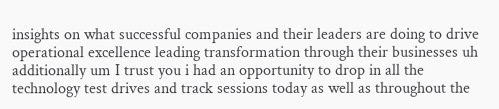insights on what successful companies and their leaders are doing to drive operational excellence leading transformation through their businesses uh additionally um I trust you i had an opportunity to drop in all the technology test drives and track sessions today as well as throughout the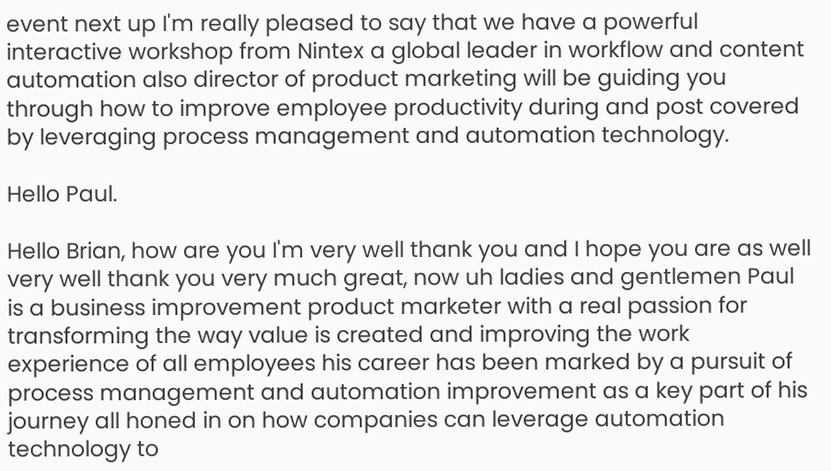event next up I'm really pleased to say that we have a powerful interactive workshop from Nintex a global leader in workflow and content automation also director of product marketing will be guiding you through how to improve employee productivity during and post covered by leveraging process management and automation technology.

Hello Paul.

Hello Brian, how are you I'm very well thank you and I hope you are as well very well thank you very much great, now uh ladies and gentlemen Paul is a business improvement product marketer with a real passion for transforming the way value is created and improving the work experience of all employees his career has been marked by a pursuit of process management and automation improvement as a key part of his journey all honed in on how companies can leverage automation technology to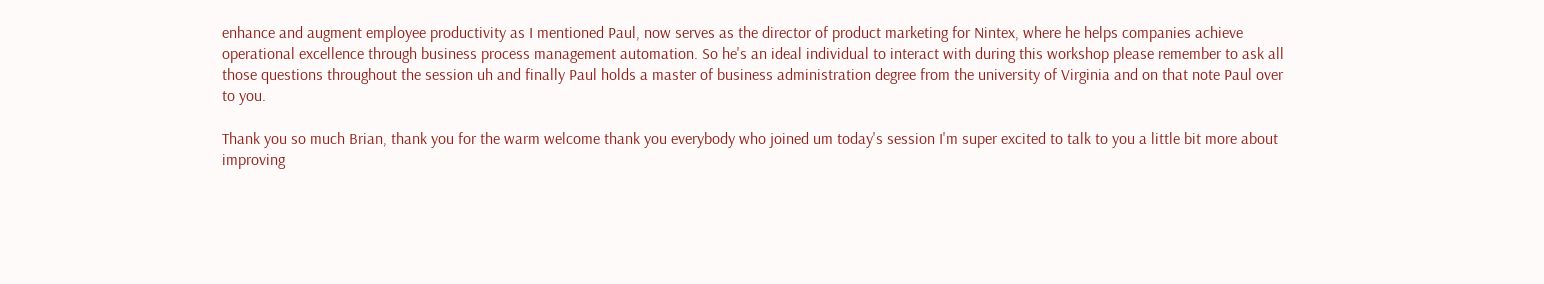enhance and augment employee productivity as I mentioned Paul, now serves as the director of product marketing for Nintex, where he helps companies achieve operational excellence through business process management automation. So he's an ideal individual to interact with during this workshop please remember to ask all those questions throughout the session uh and finally Paul holds a master of business administration degree from the university of Virginia and on that note Paul over to you.

Thank you so much Brian, thank you for the warm welcome thank you everybody who joined um today's session I'm super excited to talk to you a little bit more about improving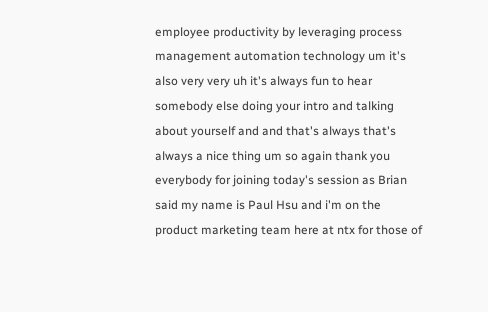employee productivity by leveraging process management automation technology um it's also very very uh it's always fun to hear somebody else doing your intro and talking about yourself and and that's always that's always a nice thing um so again thank you everybody for joining today's session as Brian said my name is Paul Hsu and i'm on the product marketing team here at ntx for those of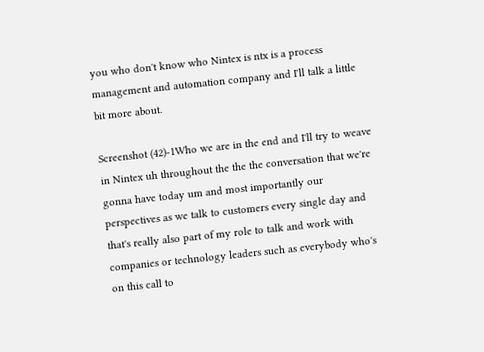you who don't know who Nintex is ntx is a process management and automation company and I'll talk a little bit more about.

Screenshot (42)-1Who we are in the end and I'll try to weave in Nintex uh throughout the the the conversation that we're gonna have today um and most importantly our perspectives as we talk to customers every single day and that's really also part of my role to talk and work with companies or technology leaders such as everybody who's on this call to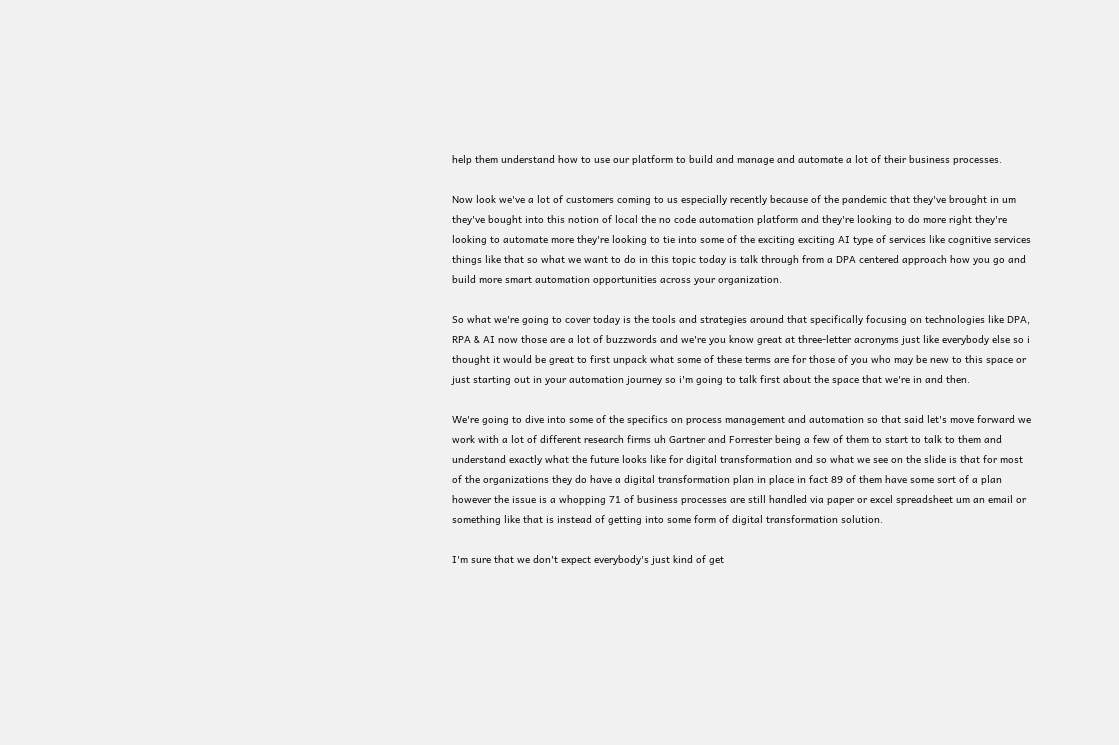help them understand how to use our platform to build and manage and automate a lot of their business processes.

Now look we've a lot of customers coming to us especially recently because of the pandemic that they've brought in um they've bought into this notion of local the no code automation platform and they're looking to do more right they're looking to automate more they're looking to tie into some of the exciting exciting AI type of services like cognitive services things like that so what we want to do in this topic today is talk through from a DPA centered approach how you go and build more smart automation opportunities across your organization.

So what we're going to cover today is the tools and strategies around that specifically focusing on technologies like DPA, RPA & AI now those are a lot of buzzwords and we're you know great at three-letter acronyms just like everybody else so i thought it would be great to first unpack what some of these terms are for those of you who may be new to this space or just starting out in your automation journey so i'm going to talk first about the space that we're in and then.

We're going to dive into some of the specifics on process management and automation so that said let's move forward we work with a lot of different research firms uh Gartner and Forrester being a few of them to start to talk to them and understand exactly what the future looks like for digital transformation and so what we see on the slide is that for most of the organizations they do have a digital transformation plan in place in fact 89 of them have some sort of a plan however the issue is a whopping 71 of business processes are still handled via paper or excel spreadsheet um an email or something like that is instead of getting into some form of digital transformation solution.

I'm sure that we don't expect everybody's just kind of get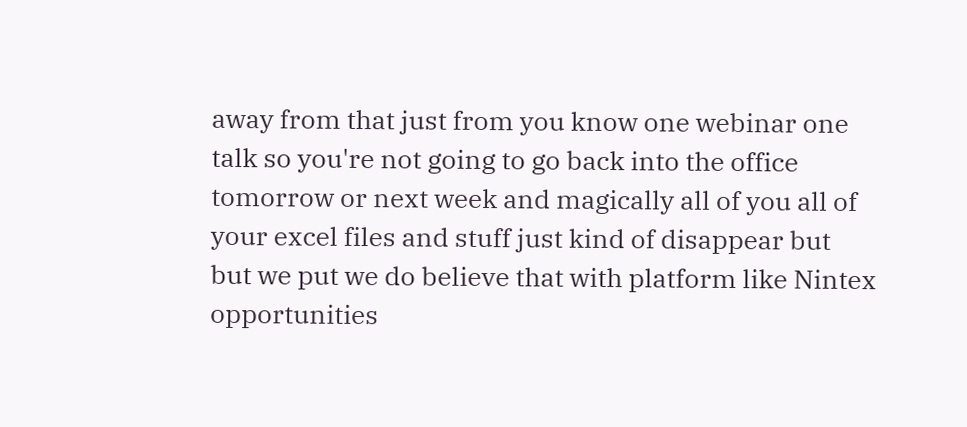away from that just from you know one webinar one talk so you're not going to go back into the office tomorrow or next week and magically all of you all of your excel files and stuff just kind of disappear but but we put we do believe that with platform like Nintex opportunities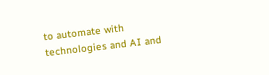to automate with technologies and AI and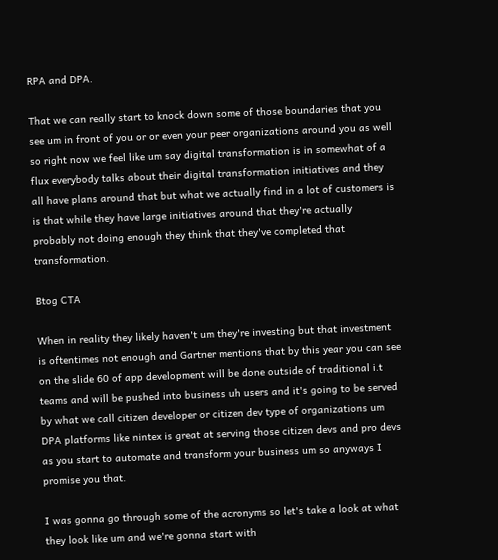RPA and DPA.

That we can really start to knock down some of those boundaries that you see um in front of you or or even your peer organizations around you as well so right now we feel like um say digital transformation is in somewhat of a flux everybody talks about their digital transformation initiatives and they all have plans around that but what we actually find in a lot of customers is is that while they have large initiatives around that they're actually probably not doing enough they think that they've completed that transformation.

Btog CTA

When in reality they likely haven't um they're investing but that investment is oftentimes not enough and Gartner mentions that by this year you can see on the slide 60 of app development will be done outside of traditional i.t teams and will be pushed into business uh users and it's going to be served by what we call citizen developer or citizen dev type of organizations um DPA platforms like nintex is great at serving those citizen devs and pro devs as you start to automate and transform your business um so anyways I promise you that.

I was gonna go through some of the acronyms so let's take a look at what they look like um and we're gonna start with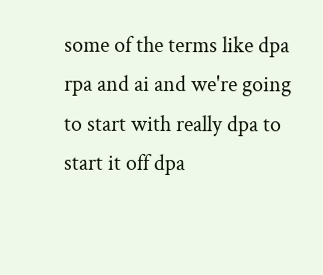some of the terms like dpa rpa and ai and we're going to start with really dpa to start it off dpa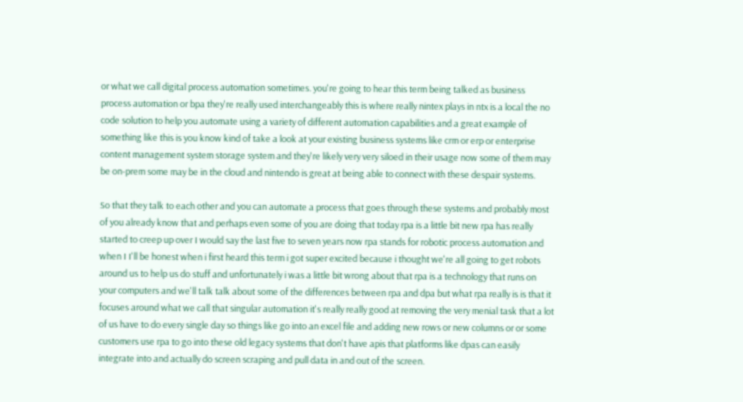or what we call digital process automation sometimes. you're going to hear this term being talked as business process automation or bpa they're really used interchangeably this is where really nintex plays in ntx is a local the no code solution to help you automate using a variety of different automation capabilities and a great example of something like this is you know kind of take a look at your existing business systems like crm or erp or enterprise content management system storage system and they're likely very very siloed in their usage now some of them may be on-prem some may be in the cloud and nintendo is great at being able to connect with these despair systems.

So that they talk to each other and you can automate a process that goes through these systems and probably most of you already know that and perhaps even some of you are doing that today rpa is a little bit new rpa has really started to creep up over I would say the last five to seven years now rpa stands for robotic process automation and when I I'll be honest when i first heard this term i got super excited because i thought we're all going to get robots around us to help us do stuff and unfortunately i was a little bit wrong about that rpa is a technology that runs on your computers and we'll talk talk about some of the differences between rpa and dpa but what rpa really is is that it focuses around what we call that singular automation it's really really good at removing the very menial task that a lot of us have to do every single day so things like go into an excel file and adding new rows or new columns or or some customers use rpa to go into these old legacy systems that don't have apis that platforms like dpas can easily integrate into and actually do screen scraping and pull data in and out of the screen.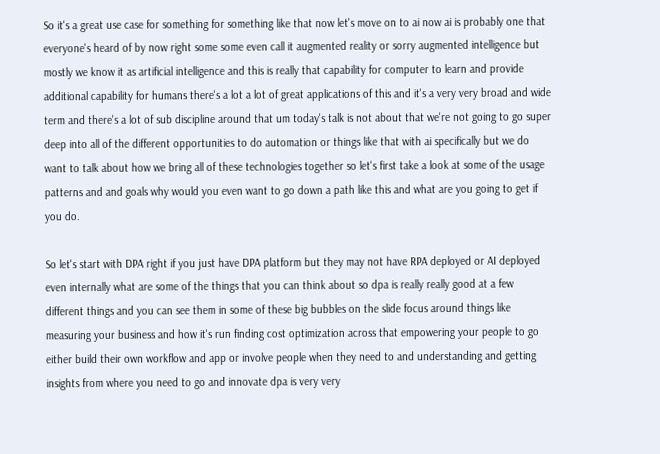So it's a great use case for something for something like that now let's move on to ai now ai is probably one that everyone's heard of by now right some some even call it augmented reality or sorry augmented intelligence but mostly we know it as artificial intelligence and this is really that capability for computer to learn and provide additional capability for humans there's a lot a lot of great applications of this and it's a very very broad and wide term and there's a lot of sub discipline around that um today's talk is not about that we're not going to go super deep into all of the different opportunities to do automation or things like that with ai specifically but we do want to talk about how we bring all of these technologies together so let's first take a look at some of the usage patterns and and goals why would you even want to go down a path like this and what are you going to get if you do.

So let's start with DPA right if you just have DPA platform but they may not have RPA deployed or AI deployed even internally what are some of the things that you can think about so dpa is really really good at a few different things and you can see them in some of these big bubbles on the slide focus around things like measuring your business and how it's run finding cost optimization across that empowering your people to go either build their own workflow and app or involve people when they need to and understanding and getting insights from where you need to go and innovate dpa is very very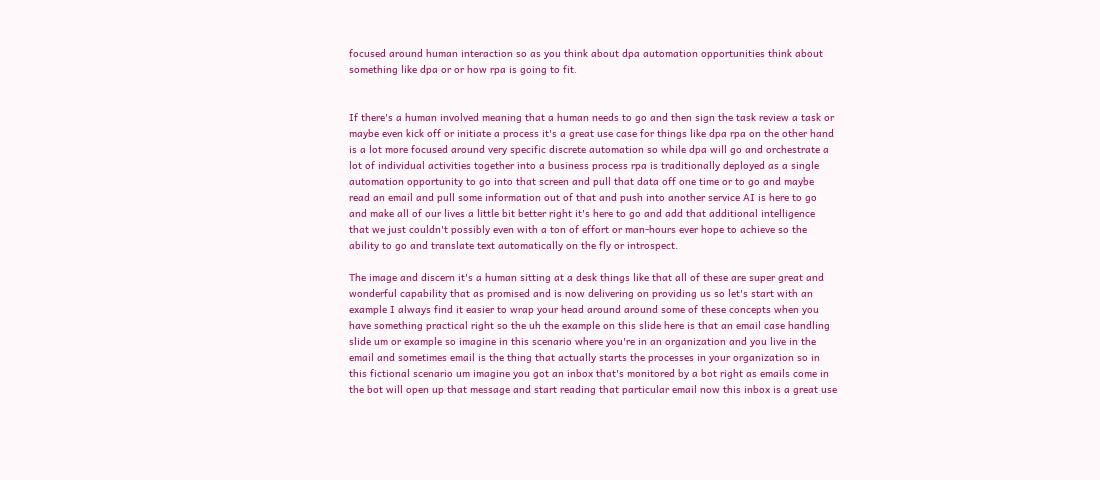focused around human interaction so as you think about dpa automation opportunities think about something like dpa or or how rpa is going to fit.


If there's a human involved meaning that a human needs to go and then sign the task review a task or maybe even kick off or initiate a process it's a great use case for things like dpa rpa on the other hand is a lot more focused around very specific discrete automation so while dpa will go and orchestrate a lot of individual activities together into a business process rpa is traditionally deployed as a single automation opportunity to go into that screen and pull that data off one time or to go and maybe read an email and pull some information out of that and push into another service AI is here to go and make all of our lives a little bit better right it's here to go and add that additional intelligence that we just couldn't possibly even with a ton of effort or man-hours ever hope to achieve so the ability to go and translate text automatically on the fly or introspect.

The image and discern it's a human sitting at a desk things like that all of these are super great and wonderful capability that as promised and is now delivering on providing us so let's start with an example I always find it easier to wrap your head around around some of these concepts when you have something practical right so the uh the example on this slide here is that an email case handling slide um or example so imagine in this scenario where you're in an organization and you live in the email and sometimes email is the thing that actually starts the processes in your organization so in this fictional scenario um imagine you got an inbox that's monitored by a bot right as emails come in the bot will open up that message and start reading that particular email now this inbox is a great use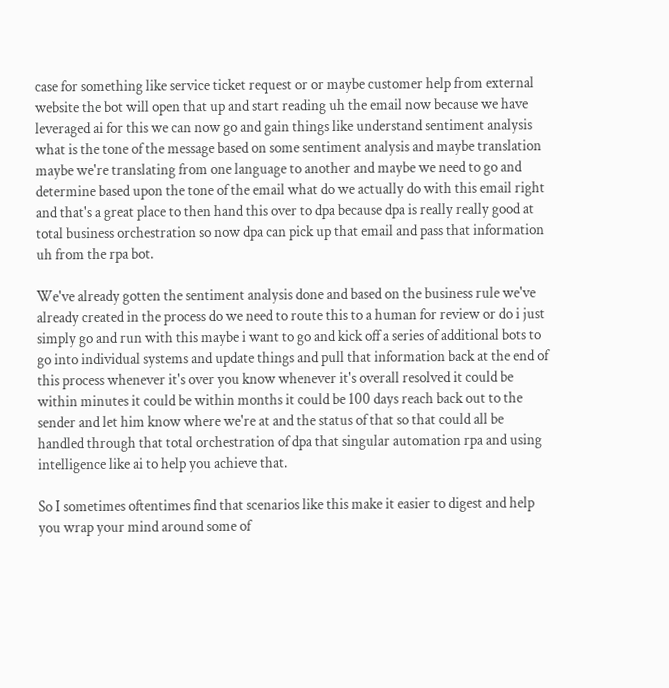case for something like service ticket request or or maybe customer help from external website the bot will open that up and start reading uh the email now because we have leveraged ai for this we can now go and gain things like understand sentiment analysis what is the tone of the message based on some sentiment analysis and maybe translation maybe we're translating from one language to another and maybe we need to go and determine based upon the tone of the email what do we actually do with this email right and that's a great place to then hand this over to dpa because dpa is really really good at total business orchestration so now dpa can pick up that email and pass that information uh from the rpa bot.

We've already gotten the sentiment analysis done and based on the business rule we've already created in the process do we need to route this to a human for review or do i just simply go and run with this maybe i want to go and kick off a series of additional bots to go into individual systems and update things and pull that information back at the end of this process whenever it's over you know whenever it's overall resolved it could be within minutes it could be within months it could be 100 days reach back out to the sender and let him know where we're at and the status of that so that could all be handled through that total orchestration of dpa that singular automation rpa and using intelligence like ai to help you achieve that.

So I sometimes oftentimes find that scenarios like this make it easier to digest and help you wrap your mind around some of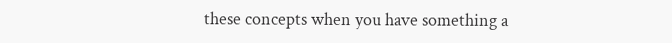these concepts when you have something a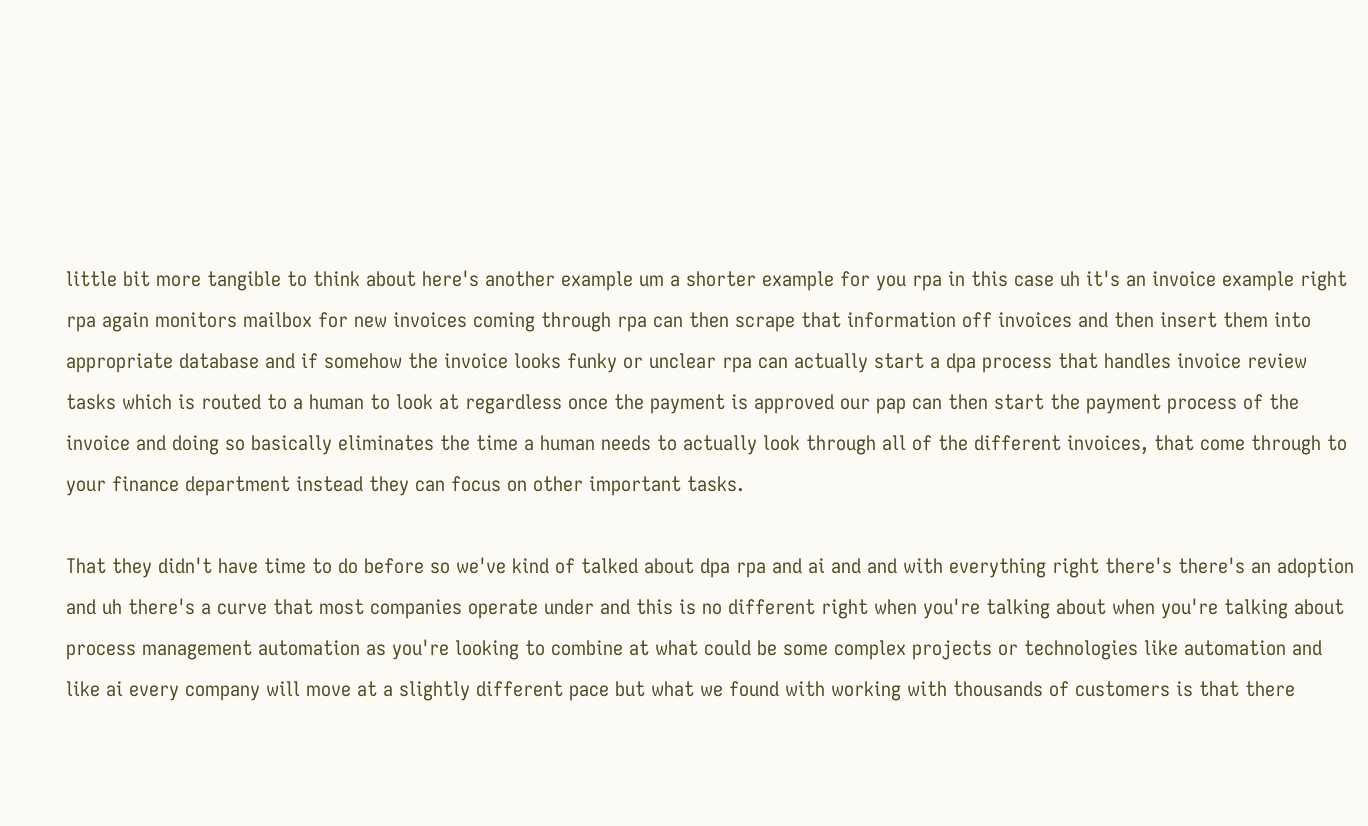little bit more tangible to think about here's another example um a shorter example for you rpa in this case uh it's an invoice example right rpa again monitors mailbox for new invoices coming through rpa can then scrape that information off invoices and then insert them into appropriate database and if somehow the invoice looks funky or unclear rpa can actually start a dpa process that handles invoice review tasks which is routed to a human to look at regardless once the payment is approved our pap can then start the payment process of the invoice and doing so basically eliminates the time a human needs to actually look through all of the different invoices, that come through to your finance department instead they can focus on other important tasks.

That they didn't have time to do before so we've kind of talked about dpa rpa and ai and and with everything right there's there's an adoption and uh there's a curve that most companies operate under and this is no different right when you're talking about when you're talking about process management automation as you're looking to combine at what could be some complex projects or technologies like automation and like ai every company will move at a slightly different pace but what we found with working with thousands of customers is that there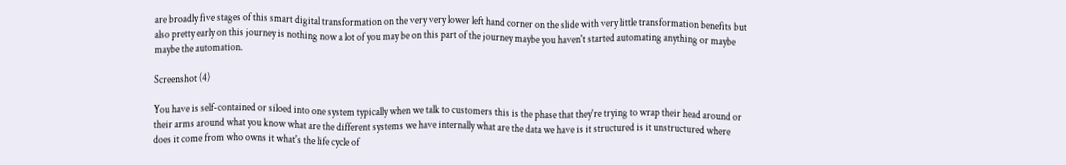are broadly five stages of this smart digital transformation on the very very lower left hand corner on the slide with very little transformation benefits but also pretty early on this journey is nothing now a lot of you may be on this part of the journey maybe you haven't started automating anything or maybe maybe the automation.

Screenshot (4)

You have is self-contained or siloed into one system typically when we talk to customers this is the phase that they're trying to wrap their head around or their arms around what you know what are the different systems we have internally what are the data we have is it structured is it unstructured where does it come from who owns it what's the life cycle of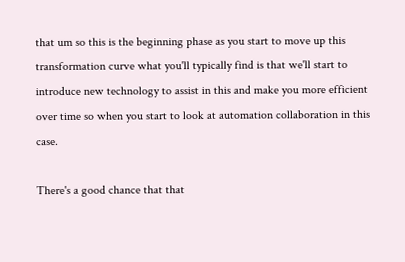that um so this is the beginning phase as you start to move up this transformation curve what you'll typically find is that we'll start to introduce new technology to assist in this and make you more efficient over time so when you start to look at automation collaboration in this case.

There's a good chance that that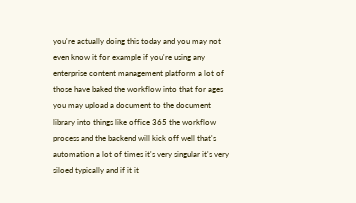you're actually doing this today and you may not even know it for example if you're using any enterprise content management platform a lot of those have baked the workflow into that for ages you may upload a document to the document library into things like office 365 the workflow process and the backend will kick off well that's automation a lot of times it's very singular it's very siloed typically and if it it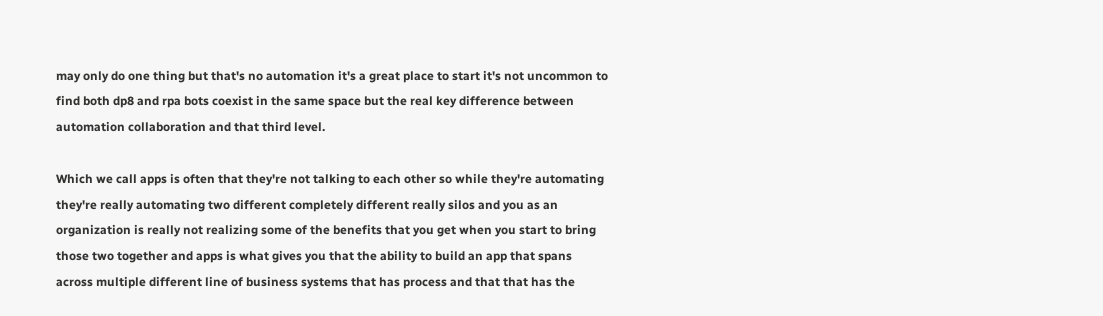may only do one thing but that's no automation it's a great place to start it's not uncommon to find both dp8 and rpa bots coexist in the same space but the real key difference between automation collaboration and that third level.

Which we call apps is often that they're not talking to each other so while they're automating they're really automating two different completely different really silos and you as an organization is really not realizing some of the benefits that you get when you start to bring those two together and apps is what gives you that the ability to build an app that spans across multiple different line of business systems that has process and that that has the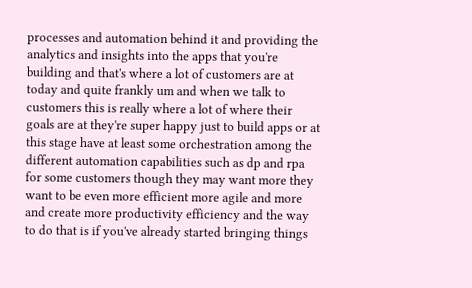processes and automation behind it and providing the analytics and insights into the apps that you're building and that's where a lot of customers are at today and quite frankly um and when we talk to customers this is really where a lot of where their goals are at they're super happy just to build apps or at this stage have at least some orchestration among the different automation capabilities such as dp and rpa for some customers though they may want more they want to be even more efficient more agile and more and create more productivity efficiency and the way to do that is if you've already started bringing things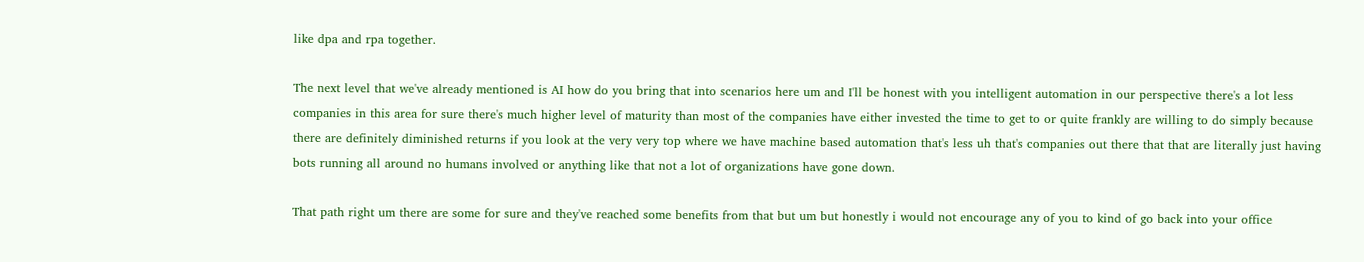like dpa and rpa together.

The next level that we've already mentioned is AI how do you bring that into scenarios here um and I'll be honest with you intelligent automation in our perspective there's a lot less companies in this area for sure there's much higher level of maturity than most of the companies have either invested the time to get to or quite frankly are willing to do simply because there are definitely diminished returns if you look at the very very top where we have machine based automation that's less uh that's companies out there that that are literally just having bots running all around no humans involved or anything like that not a lot of organizations have gone down.

That path right um there are some for sure and they've reached some benefits from that but um but honestly i would not encourage any of you to kind of go back into your office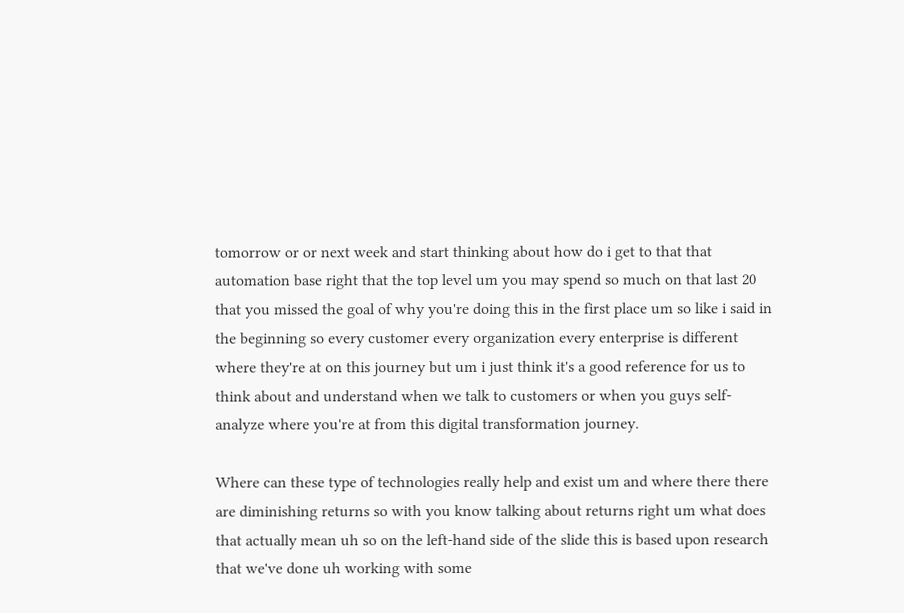tomorrow or or next week and start thinking about how do i get to that that automation base right that the top level um you may spend so much on that last 20 that you missed the goal of why you're doing this in the first place um so like i said in the beginning so every customer every organization every enterprise is different where they're at on this journey but um i just think it's a good reference for us to think about and understand when we talk to customers or when you guys self-analyze where you're at from this digital transformation journey.

Where can these type of technologies really help and exist um and where there there are diminishing returns so with you know talking about returns right um what does that actually mean uh so on the left-hand side of the slide this is based upon research that we've done uh working with some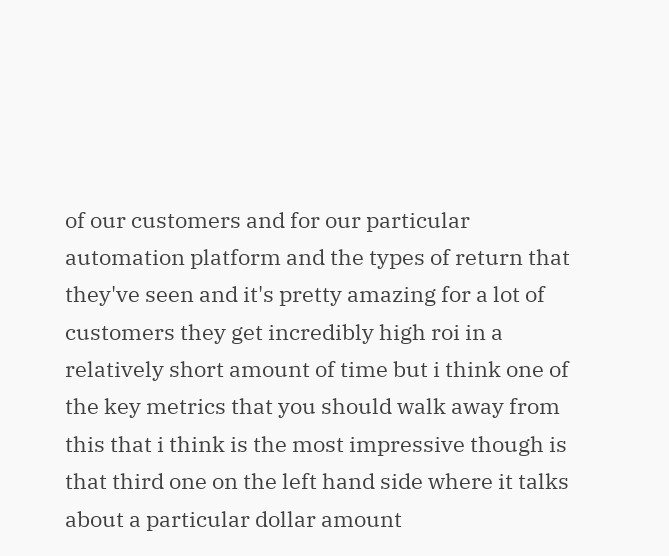of our customers and for our particular automation platform and the types of return that they've seen and it's pretty amazing for a lot of customers they get incredibly high roi in a relatively short amount of time but i think one of the key metrics that you should walk away from this that i think is the most impressive though is that third one on the left hand side where it talks about a particular dollar amount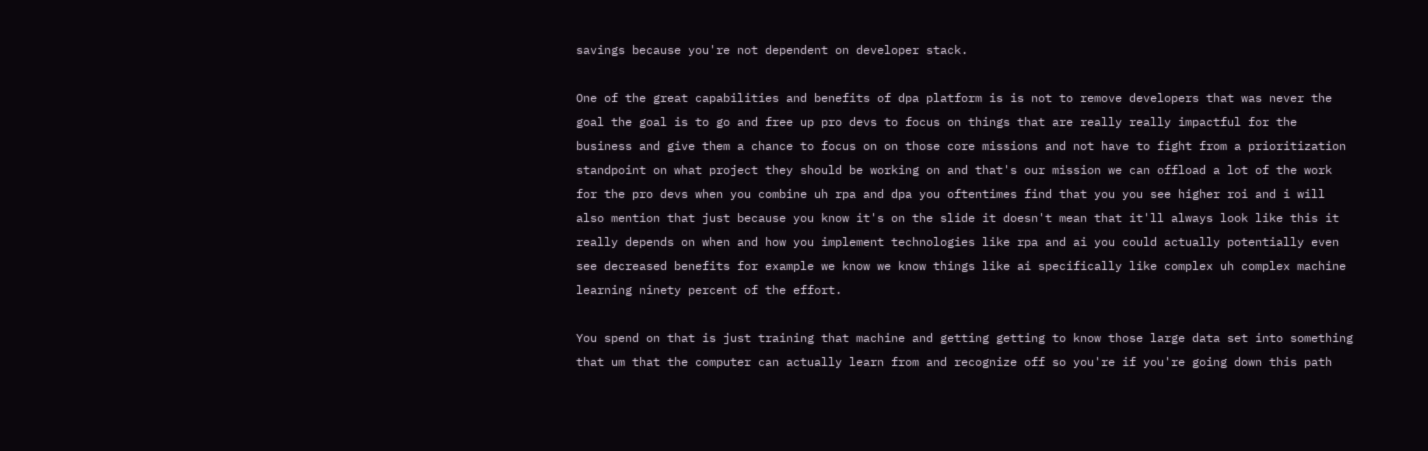savings because you're not dependent on developer stack.

One of the great capabilities and benefits of dpa platform is is not to remove developers that was never the goal the goal is to go and free up pro devs to focus on things that are really really impactful for the business and give them a chance to focus on on those core missions and not have to fight from a prioritization standpoint on what project they should be working on and that's our mission we can offload a lot of the work for the pro devs when you combine uh rpa and dpa you oftentimes find that you you see higher roi and i will also mention that just because you know it's on the slide it doesn't mean that it'll always look like this it really depends on when and how you implement technologies like rpa and ai you could actually potentially even see decreased benefits for example we know we know things like ai specifically like complex uh complex machine learning ninety percent of the effort.

You spend on that is just training that machine and getting getting to know those large data set into something that um that the computer can actually learn from and recognize off so you're if you're going down this path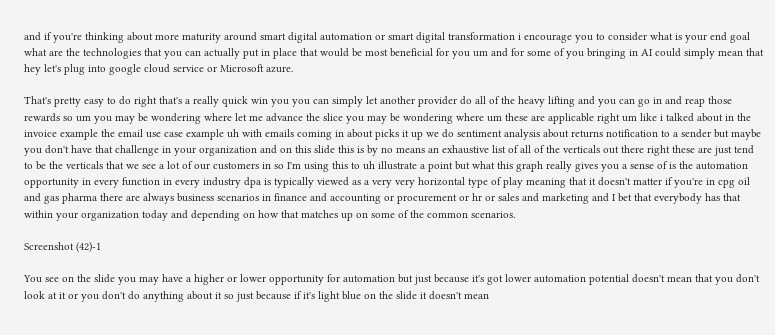and if you're thinking about more maturity around smart digital automation or smart digital transformation i encourage you to consider what is your end goal what are the technologies that you can actually put in place that would be most beneficial for you um and for some of you bringing in AI could simply mean that hey let's plug into google cloud service or Microsoft azure.

That's pretty easy to do right that's a really quick win you you can simply let another provider do all of the heavy lifting and you can go in and reap those rewards so um you may be wondering where let me advance the slice you may be wondering where um these are applicable right um like i talked about in the invoice example the email use case example uh with emails coming in about picks it up we do sentiment analysis about returns notification to a sender but maybe you don't have that challenge in your organization and on this slide this is by no means an exhaustive list of all of the verticals out there right these are just tend to be the verticals that we see a lot of our customers in so I'm using this to uh illustrate a point but what this graph really gives you a sense of is the automation opportunity in every function in every industry dpa is typically viewed as a very very horizontal type of play meaning that it doesn't matter if you're in cpg oil and gas pharma there are always business scenarios in finance and accounting or procurement or hr or sales and marketing and I bet that everybody has that within your organization today and depending on how that matches up on some of the common scenarios.

Screenshot (42)-1

You see on the slide you may have a higher or lower opportunity for automation but just because it's got lower automation potential doesn't mean that you don't look at it or you don't do anything about it so just because if it's light blue on the slide it doesn't mean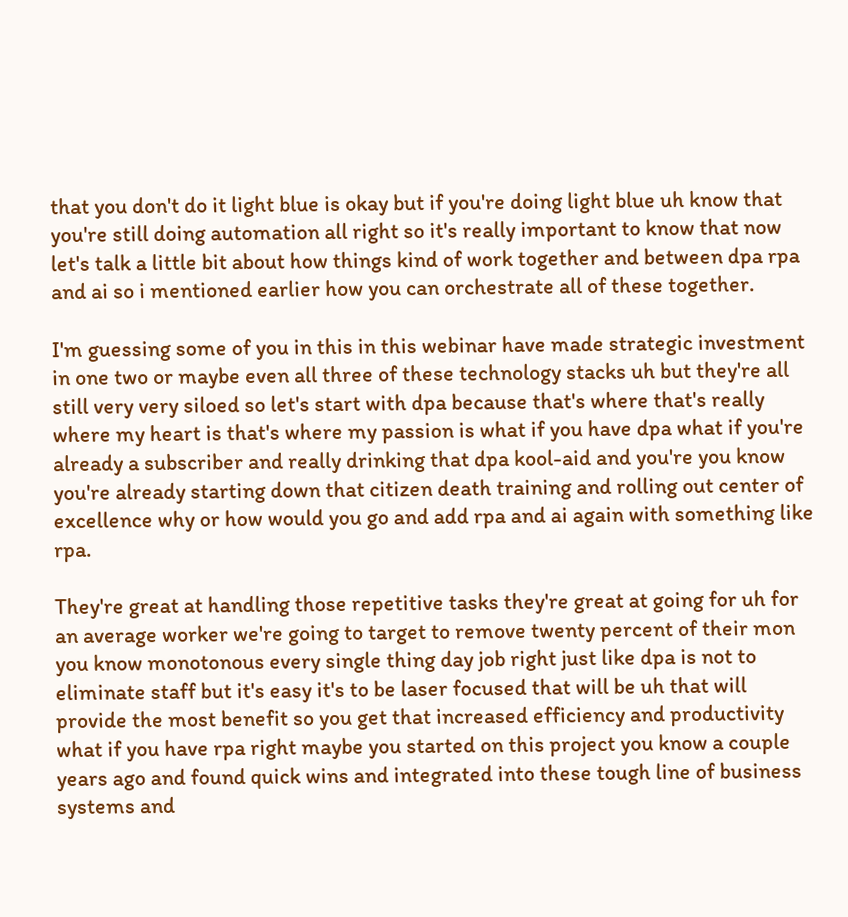that you don't do it light blue is okay but if you're doing light blue uh know that you're still doing automation all right so it's really important to know that now let's talk a little bit about how things kind of work together and between dpa rpa and ai so i mentioned earlier how you can orchestrate all of these together.

I'm guessing some of you in this in this webinar have made strategic investment in one two or maybe even all three of these technology stacks uh but they're all still very very siloed so let's start with dpa because that's where that's really where my heart is that's where my passion is what if you have dpa what if you're already a subscriber and really drinking that dpa kool-aid and you're you know you're already starting down that citizen death training and rolling out center of excellence why or how would you go and add rpa and ai again with something like rpa.

They're great at handling those repetitive tasks they're great at going for uh for an average worker we're going to target to remove twenty percent of their mon you know monotonous every single thing day job right just like dpa is not to eliminate staff but it's easy it's to be laser focused that will be uh that will provide the most benefit so you get that increased efficiency and productivity what if you have rpa right maybe you started on this project you know a couple years ago and found quick wins and integrated into these tough line of business systems and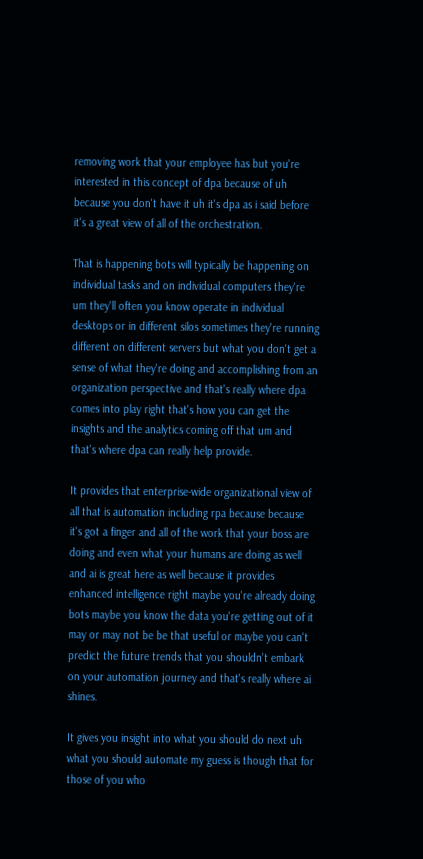removing work that your employee has but you're interested in this concept of dpa because of uh because you don't have it uh it's dpa as i said before it's a great view of all of the orchestration.

That is happening bots will typically be happening on individual tasks and on individual computers they're um they'll often you know operate in individual desktops or in different silos sometimes they're running different on different servers but what you don't get a sense of what they're doing and accomplishing from an organization perspective and that's really where dpa comes into play right that's how you can get the insights and the analytics coming off that um and that's where dpa can really help provide.

It provides that enterprise-wide organizational view of all that is automation including rpa because because it's got a finger and all of the work that your boss are doing and even what your humans are doing as well and ai is great here as well because it provides enhanced intelligence right maybe you're already doing bots maybe you know the data you're getting out of it may or may not be be that useful or maybe you can't predict the future trends that you shouldn't embark on your automation journey and that's really where ai shines.

It gives you insight into what you should do next uh what you should automate my guess is though that for those of you who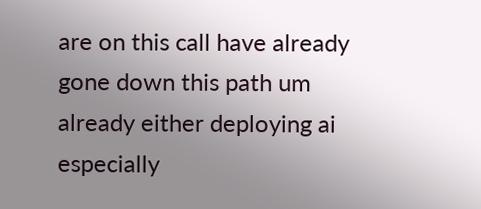are on this call have already gone down this path um already either deploying ai especially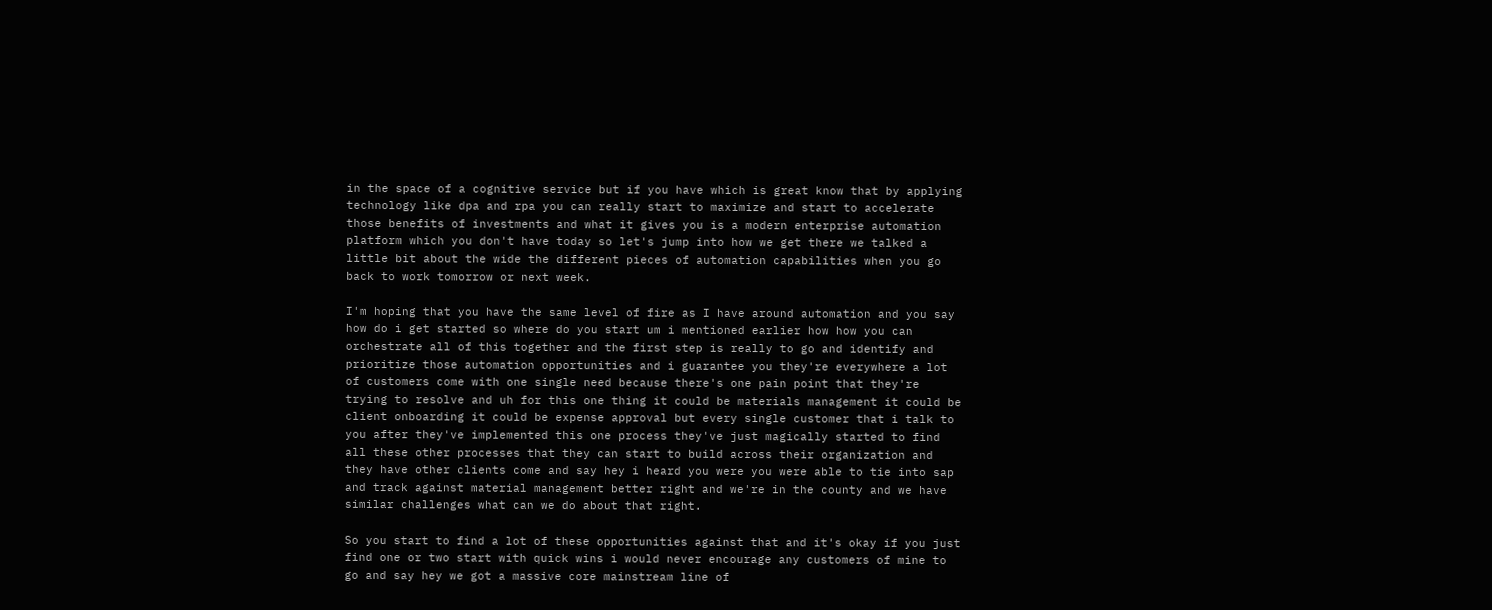in the space of a cognitive service but if you have which is great know that by applying technology like dpa and rpa you can really start to maximize and start to accelerate those benefits of investments and what it gives you is a modern enterprise automation platform which you don't have today so let's jump into how we get there we talked a little bit about the wide the different pieces of automation capabilities when you go back to work tomorrow or next week.

I'm hoping that you have the same level of fire as I have around automation and you say how do i get started so where do you start um i mentioned earlier how how you can orchestrate all of this together and the first step is really to go and identify and prioritize those automation opportunities and i guarantee you they're everywhere a lot of customers come with one single need because there's one pain point that they're trying to resolve and uh for this one thing it could be materials management it could be client onboarding it could be expense approval but every single customer that i talk to you after they've implemented this one process they've just magically started to find all these other processes that they can start to build across their organization and they have other clients come and say hey i heard you were you were able to tie into sap and track against material management better right and we're in the county and we have similar challenges what can we do about that right.

So you start to find a lot of these opportunities against that and it's okay if you just find one or two start with quick wins i would never encourage any customers of mine to go and say hey we got a massive core mainstream line of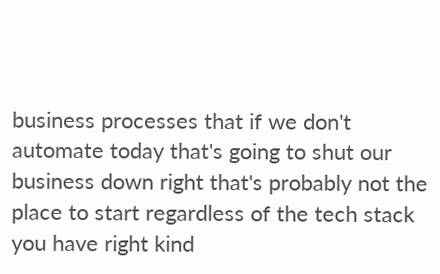business processes that if we don't automate today that's going to shut our business down right that's probably not the place to start regardless of the tech stack you have right kind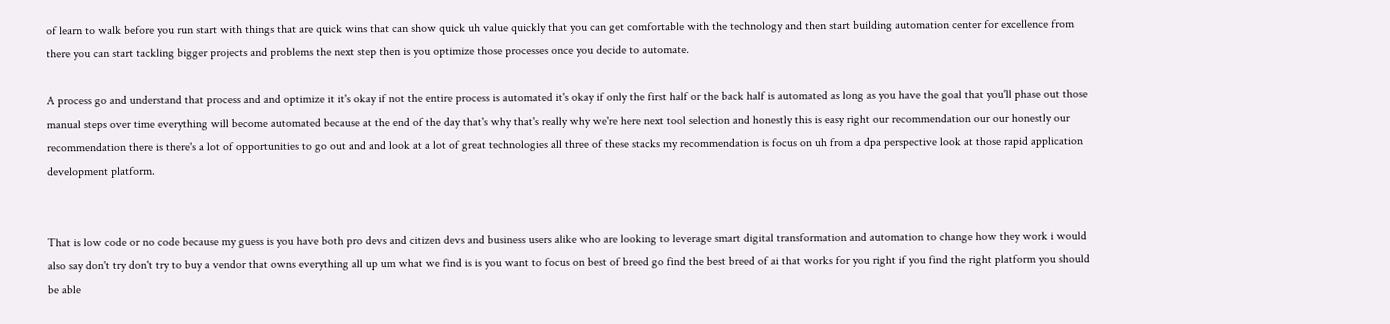of learn to walk before you run start with things that are quick wins that can show quick uh value quickly that you can get comfortable with the technology and then start building automation center for excellence from there you can start tackling bigger projects and problems the next step then is you optimize those processes once you decide to automate.

A process go and understand that process and and optimize it it's okay if not the entire process is automated it's okay if only the first half or the back half is automated as long as you have the goal that you'll phase out those manual steps over time everything will become automated because at the end of the day that's why that's really why we're here next tool selection and honestly this is easy right our recommendation our our honestly our recommendation there is there's a lot of opportunities to go out and and look at a lot of great technologies all three of these stacks my recommendation is focus on uh from a dpa perspective look at those rapid application development platform.


That is low code or no code because my guess is you have both pro devs and citizen devs and business users alike who are looking to leverage smart digital transformation and automation to change how they work i would also say don't try don't try to buy a vendor that owns everything all up um what we find is is you want to focus on best of breed go find the best breed of ai that works for you right if you find the right platform you should be able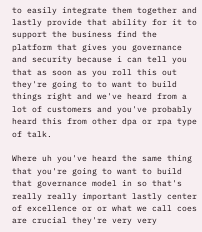to easily integrate them together and lastly provide that ability for it to support the business find the platform that gives you governance and security because i can tell you that as soon as you roll this out they're going to to want to build things right and we've heard from a lot of customers and you've probably heard this from other dpa or rpa type of talk.

Where uh you've heard the same thing that you're going to want to build that governance model in so that's really really important lastly center of excellence or or what we call coes are crucial they're very very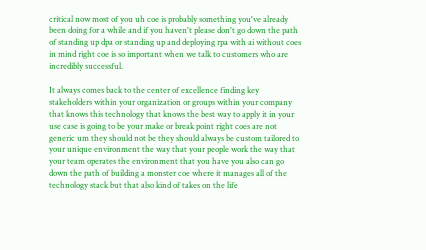critical now most of you uh coe is probably something you've already been doing for a while and if you haven't please don't go down the path of standing up dpa or standing up and deploying rpa with ai without coes in mind right coe is so important when we talk to customers who are incredibly successful.

It always comes back to the center of excellence finding key stakeholders within your organization or groups within your company that knows this technology that knows the best way to apply it in your use case is going to be your make or break point right coes are not generic um they should not be they should always be custom tailored to your unique environment the way that your people work the way that your team operates the environment that you have you also can go down the path of building a monster coe where it manages all of the technology stack but that also kind of takes on the life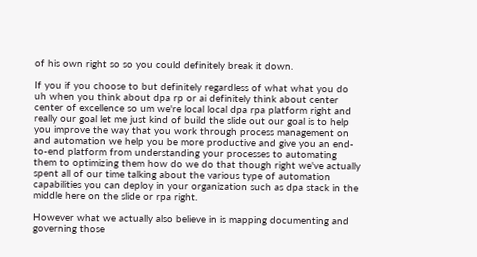of his own right so so you could definitely break it down.

If you if you choose to but definitely regardless of what what you do uh when you think about dpa rp or ai definitely think about center center of excellence so um we're local local dpa rpa platform right and really our goal let me just kind of build the slide out our goal is to help you improve the way that you work through process management on and automation we help you be more productive and give you an end-to-end platform from understanding your processes to automating them to optimizing them how do we do that though right we've actually spent all of our time talking about the various type of automation capabilities you can deploy in your organization such as dpa stack in the middle here on the slide or rpa right.

However what we actually also believe in is mapping documenting and governing those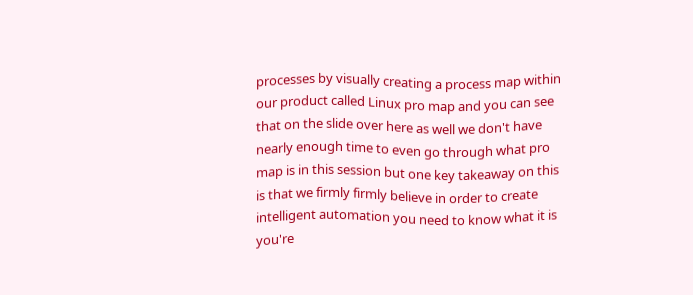processes by visually creating a process map within our product called Linux pro map and you can see that on the slide over here as well we don't have nearly enough time to even go through what pro map is in this session but one key takeaway on this is that we firmly firmly believe in order to create intelligent automation you need to know what it is you're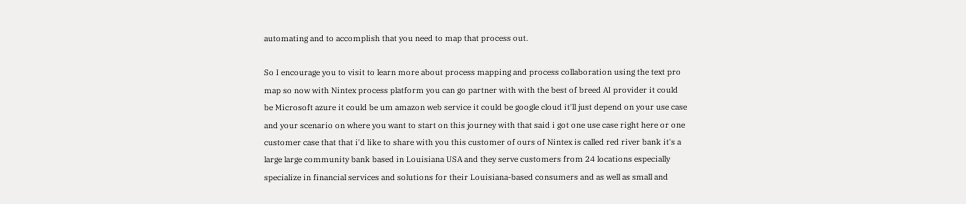automating and to accomplish that you need to map that process out.

So I encourage you to visit to learn more about process mapping and process collaboration using the text pro map so now with Nintex process platform you can go partner with with the best of breed AI provider it could be Microsoft azure it could be um amazon web service it could be google cloud it'll just depend on your use case and your scenario on where you want to start on this journey with that said i got one use case right here or one customer case that that i'd like to share with you this customer of ours of Nintex is called red river bank it's a large large community bank based in Louisiana USA and they serve customers from 24 locations especially specialize in financial services and solutions for their Louisiana-based consumers and as well as small and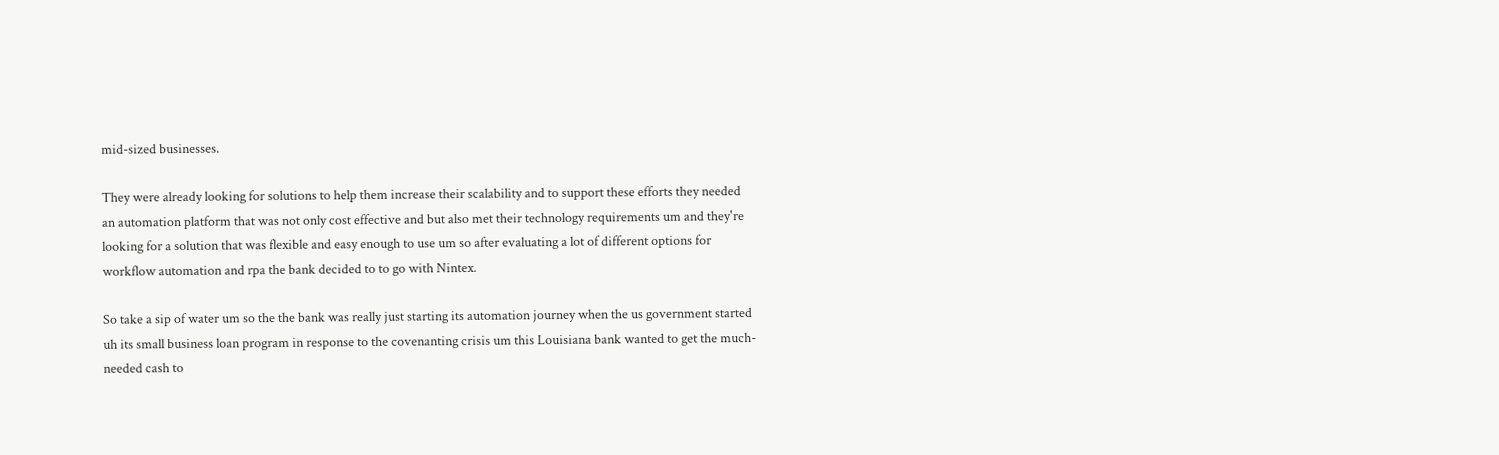mid-sized businesses.

They were already looking for solutions to help them increase their scalability and to support these efforts they needed an automation platform that was not only cost effective and but also met their technology requirements um and they're looking for a solution that was flexible and easy enough to use um so after evaluating a lot of different options for workflow automation and rpa the bank decided to to go with Nintex.

So take a sip of water um so the the bank was really just starting its automation journey when the us government started uh its small business loan program in response to the covenanting crisis um this Louisiana bank wanted to get the much-needed cash to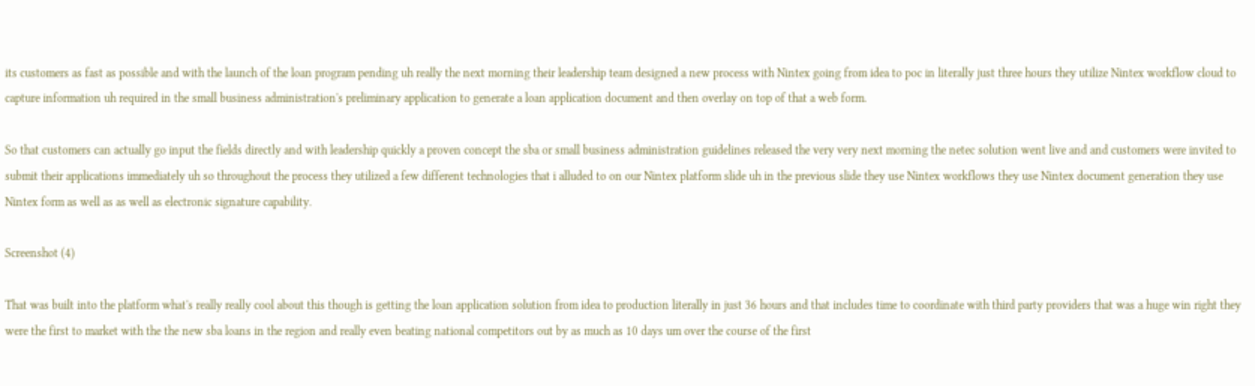its customers as fast as possible and with the launch of the loan program pending uh really the next morning their leadership team designed a new process with Nintex going from idea to poc in literally just three hours they utilize Nintex workflow cloud to capture information uh required in the small business administration's preliminary application to generate a loan application document and then overlay on top of that a web form.

So that customers can actually go input the fields directly and with leadership quickly a proven concept the sba or small business administration guidelines released the very very next morning the netec solution went live and and customers were invited to submit their applications immediately uh so throughout the process they utilized a few different technologies that i alluded to on our Nintex platform slide uh in the previous slide they use Nintex workflows they use Nintex document generation they use Nintex form as well as as well as electronic signature capability.

Screenshot (4)

That was built into the platform what's really really cool about this though is getting the loan application solution from idea to production literally in just 36 hours and that includes time to coordinate with third party providers that was a huge win right they were the first to market with the the new sba loans in the region and really even beating national competitors out by as much as 10 days um over the course of the first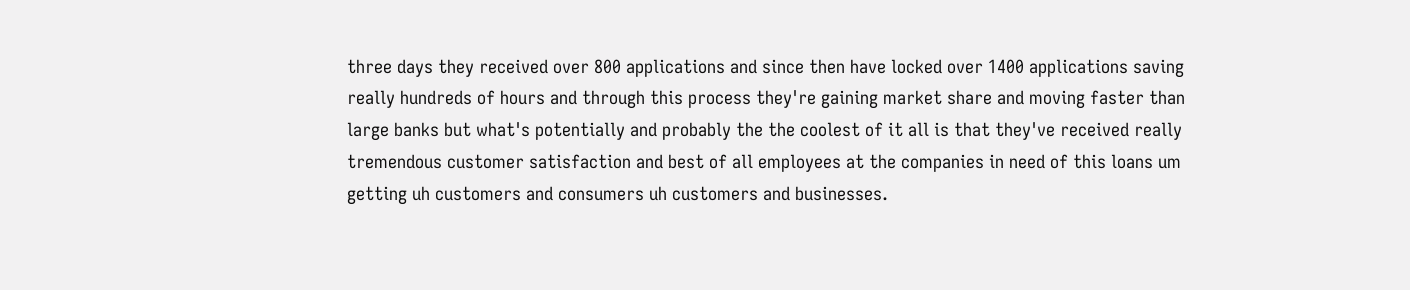three days they received over 800 applications and since then have locked over 1400 applications saving really hundreds of hours and through this process they're gaining market share and moving faster than large banks but what's potentially and probably the the coolest of it all is that they've received really tremendous customer satisfaction and best of all employees at the companies in need of this loans um getting uh customers and consumers uh customers and businesses.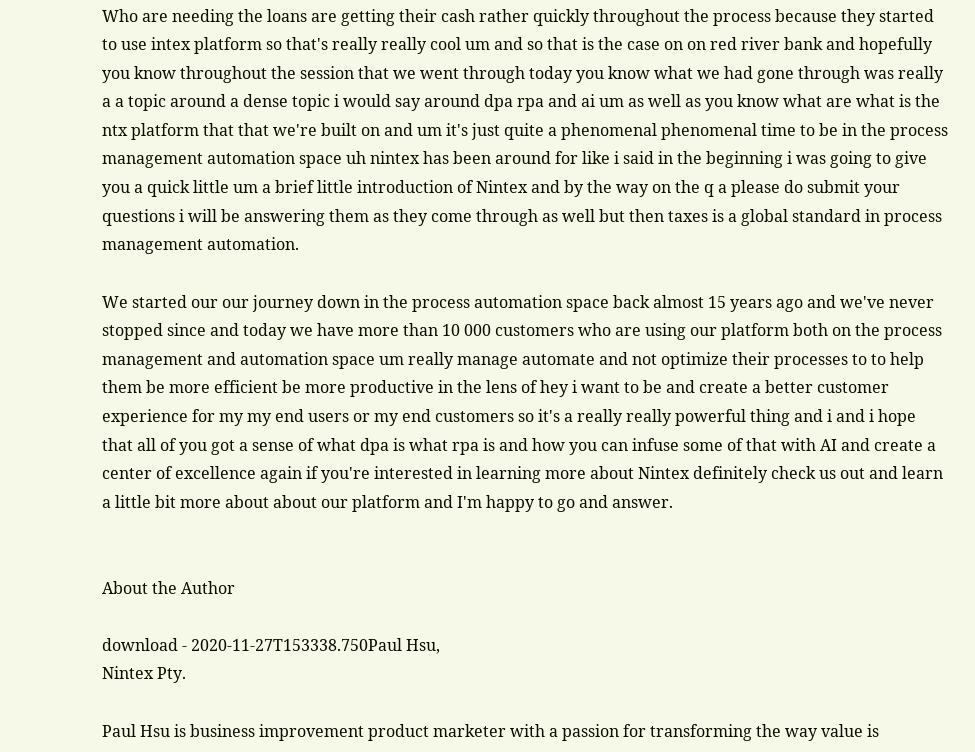Who are needing the loans are getting their cash rather quickly throughout the process because they started to use intex platform so that's really really cool um and so that is the case on on red river bank and hopefully you know throughout the session that we went through today you know what we had gone through was really a a topic around a dense topic i would say around dpa rpa and ai um as well as you know what are what is the ntx platform that that we're built on and um it's just quite a phenomenal phenomenal time to be in the process management automation space uh nintex has been around for like i said in the beginning i was going to give you a quick little um a brief little introduction of Nintex and by the way on the q a please do submit your questions i will be answering them as they come through as well but then taxes is a global standard in process management automation.

We started our our journey down in the process automation space back almost 15 years ago and we've never stopped since and today we have more than 10 000 customers who are using our platform both on the process management and automation space um really manage automate and not optimize their processes to to help them be more efficient be more productive in the lens of hey i want to be and create a better customer experience for my my end users or my end customers so it's a really really powerful thing and i and i hope that all of you got a sense of what dpa is what rpa is and how you can infuse some of that with AI and create a center of excellence again if you're interested in learning more about Nintex definitely check us out and learn a little bit more about about our platform and I'm happy to go and answer.


About the Author

download - 2020-11-27T153338.750Paul Hsu,
Nintex Pty.

Paul Hsu is business improvement product marketer with a passion for transforming the way value is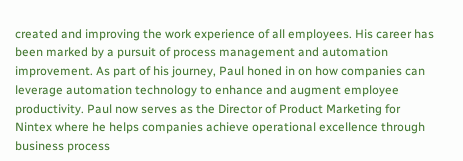created and improving the work experience of all employees. His career has been marked by a pursuit of process management and automation improvement. As part of his journey, Paul honed in on how companies can leverage automation technology to enhance and augment employee productivity. Paul now serves as the Director of Product Marketing for Nintex where he helps companies achieve operational excellence through business process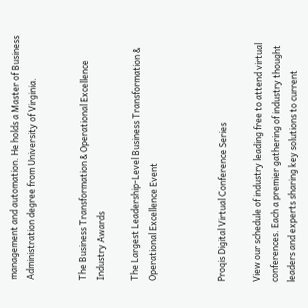management and automation. He holds a Master of Business Administration degree from University of Virginia.


The Business Transformation & Operational Excellence Industry Awards

The Largest Leadership-Level Business Transformation & Operational Excellence Event



Proqis Digital Virtual Conference Series

View our schedule of industry leading free to attend virtual conferences. Each a premier gathering of industry thought leaders and experts sharing key solutions to current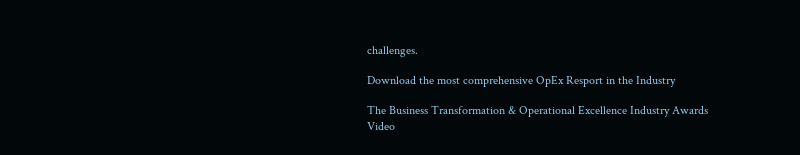challenges.

Download the most comprehensive OpEx Resport in the Industry

The Business Transformation & Operational Excellence Industry Awards Video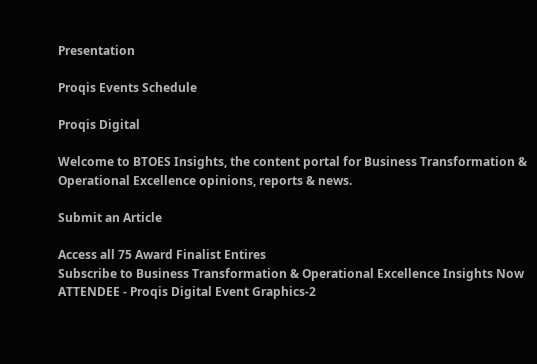Presentation

Proqis Events Schedule

Proqis Digital

Welcome to BTOES Insights, the content portal for Business Transformation & Operational Excellence opinions, reports & news.

Submit an Article

Access all 75 Award Finalist Entires
Subscribe to Business Transformation & Operational Excellence Insights Now
ATTENDEE - Proqis Digital Event Graphics-2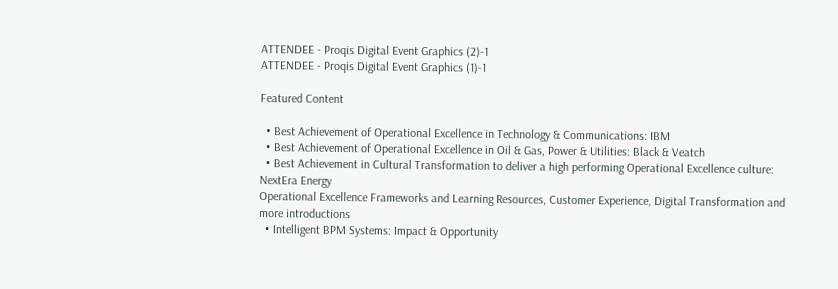ATTENDEE - Proqis Digital Event Graphics (2)-1
ATTENDEE - Proqis Digital Event Graphics (1)-1

Featured Content

  • Best Achievement of Operational Excellence in Technology & Communications: IBM
  • Best Achievement of Operational Excellence in Oil & Gas, Power & Utilities: Black & Veatch
  • Best Achievement in Cultural Transformation to deliver a high performing Operational Excellence culture: NextEra Energy
Operational Excellence Frameworks and Learning Resources, Customer Experience, Digital Transformation and more introductions
  • Intelligent BPM Systems: Impact & Opportunity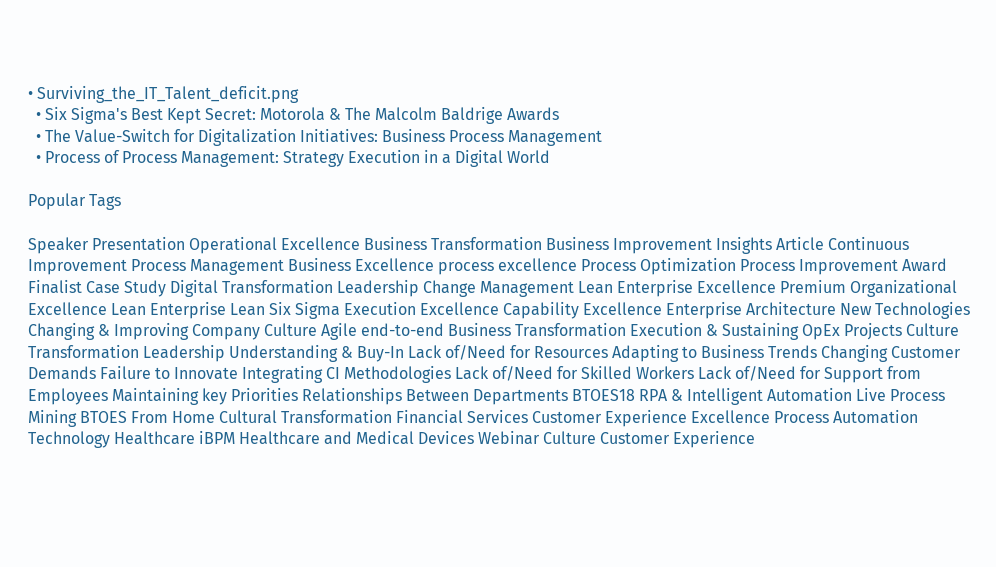• Surviving_the_IT_Talent_deficit.png
  • Six Sigma's Best Kept Secret: Motorola & The Malcolm Baldrige Awards
  • The Value-Switch for Digitalization Initiatives: Business Process Management
  • Process of Process Management: Strategy Execution in a Digital World

Popular Tags

Speaker Presentation Operational Excellence Business Transformation Business Improvement Insights Article Continuous Improvement Process Management Business Excellence process excellence Process Optimization Process Improvement Award Finalist Case Study Digital Transformation Leadership Change Management Lean Enterprise Excellence Premium Organizational Excellence Lean Enterprise Lean Six Sigma Execution Excellence Capability Excellence Enterprise Architecture New Technologies Changing & Improving Company Culture Agile end-to-end Business Transformation Execution & Sustaining OpEx Projects Culture Transformation Leadership Understanding & Buy-In Lack of/Need for Resources Adapting to Business Trends Changing Customer Demands Failure to Innovate Integrating CI Methodologies Lack of/Need for Skilled Workers Lack of/Need for Support from Employees Maintaining key Priorities Relationships Between Departments BTOES18 RPA & Intelligent Automation Live Process Mining BTOES From Home Cultural Transformation Financial Services Customer Experience Excellence Process Automation Technology Healthcare iBPM Healthcare and Medical Devices Webinar Culture Customer Experience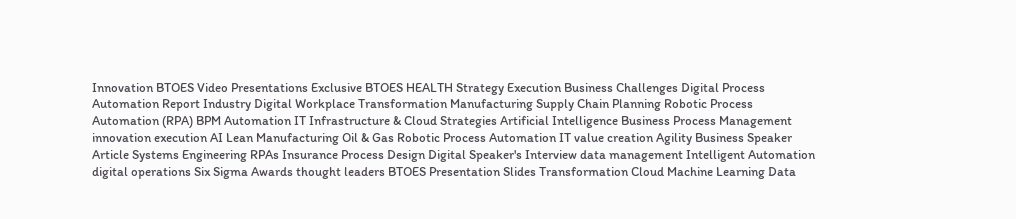Innovation BTOES Video Presentations Exclusive BTOES HEALTH Strategy Execution Business Challenges Digital Process Automation Report Industry Digital Workplace Transformation Manufacturing Supply Chain Planning Robotic Process Automation (RPA) BPM Automation IT Infrastructure & Cloud Strategies Artificial Intelligence Business Process Management innovation execution AI Lean Manufacturing Oil & Gas Robotic Process Automation IT value creation Agility Business Speaker Article Systems Engineering RPAs Insurance Process Design Digital Speaker's Interview data management Intelligent Automation digital operations Six Sigma Awards thought leaders BTOES Presentation Slides Transformation Cloud Machine Learning Data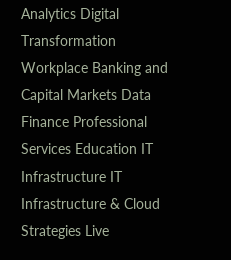Analytics Digital Transformation Workplace Banking and Capital Markets Data Finance Professional Services Education IT Infrastructure IT Infrastructure & Cloud Strategies Live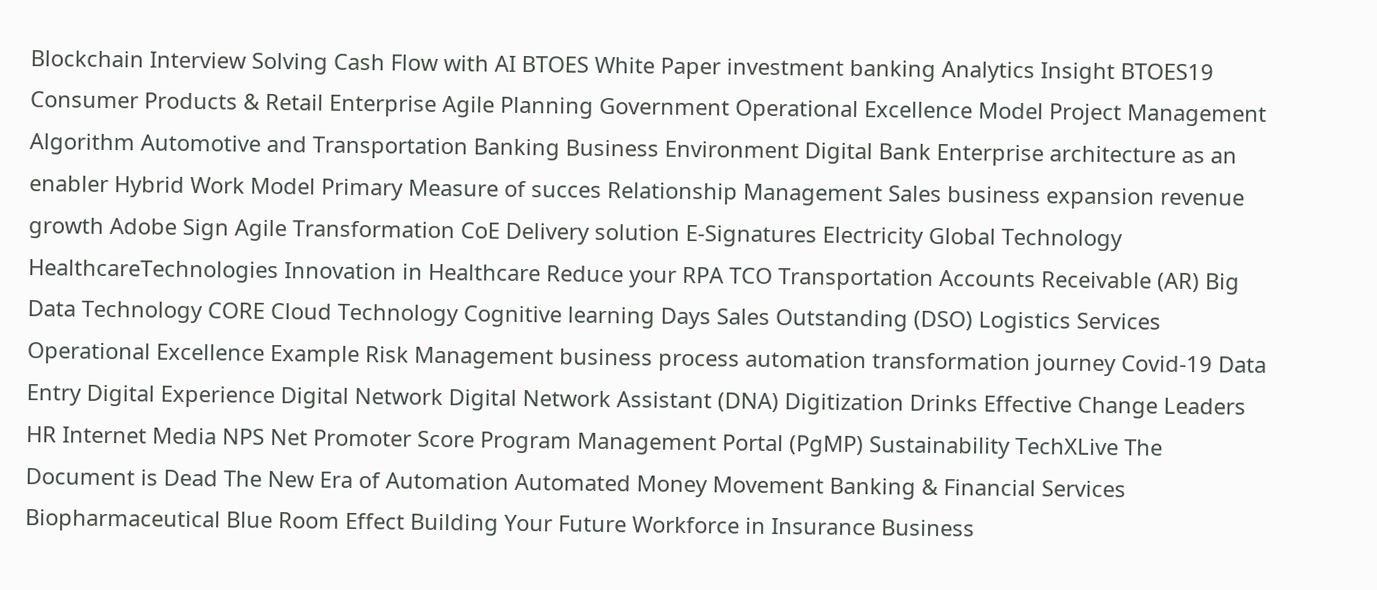Blockchain Interview Solving Cash Flow with AI BTOES White Paper investment banking Analytics Insight BTOES19 Consumer Products & Retail Enterprise Agile Planning Government Operational Excellence Model Project Management Algorithm Automotive and Transportation Banking Business Environment Digital Bank Enterprise architecture as an enabler Hybrid Work Model Primary Measure of succes Relationship Management Sales business expansion revenue growth Adobe Sign Agile Transformation CoE Delivery solution E-Signatures Electricity Global Technology HealthcareTechnologies Innovation in Healthcare Reduce your RPA TCO Transportation Accounts Receivable (AR) Big Data Technology CORE Cloud Technology Cognitive learning Days Sales Outstanding (DSO) Logistics Services Operational Excellence Example Risk Management business process automation transformation journey Covid-19 Data Entry Digital Experience Digital Network Digital Network Assistant (DNA) Digitization Drinks Effective Change Leaders HR Internet Media NPS Net Promoter Score Program Management Portal (PgMP) Sustainability TechXLive The Document is Dead The New Era of Automation Automated Money Movement Banking & Financial Services Biopharmaceutical Blue Room Effect Building Your Future Workforce in Insurance Business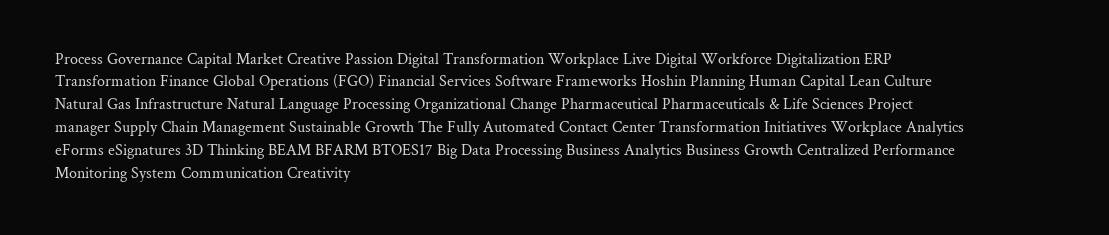Process Governance Capital Market Creative Passion Digital Transformation Workplace Live Digital Workforce Digitalization ERP Transformation Finance Global Operations (FGO) Financial Services Software Frameworks Hoshin Planning Human Capital Lean Culture Natural Gas Infrastructure Natural Language Processing Organizational Change Pharmaceutical Pharmaceuticals & Life Sciences Project manager Supply Chain Management Sustainable Growth The Fully Automated Contact Center Transformation Initiatives Workplace Analytics eForms eSignatures 3D Thinking BEAM BFARM BTOES17 Big Data Processing Business Analytics Business Growth Centralized Performance Monitoring System Communication Creativity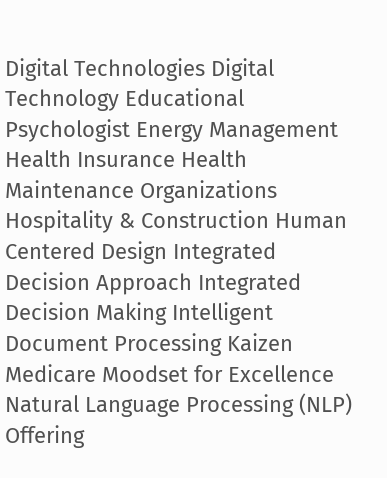Digital Technologies Digital Technology Educational Psychologist Energy Management Health Insurance Health Maintenance Organizations Hospitality & Construction Human Centered Design Integrated Decision Approach Integrated Decision Making Intelligent Document Processing Kaizen Medicare Moodset for Excellence Natural Language Processing (NLP) Offering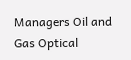Managers Oil and Gas Optical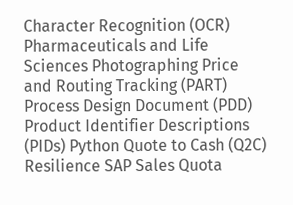Character Recognition (OCR) Pharmaceuticals and Life Sciences Photographing Price and Routing Tracking (PART) Process Design Document (PDD) Product Identifier Descriptions (PIDs) Python Quote to Cash (Q2C) Resilience SAP Sales Quota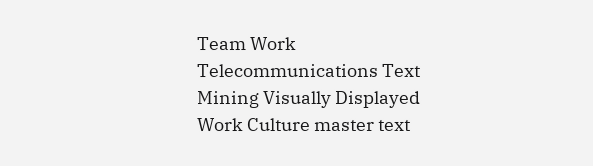Team Work Telecommunications Text Mining Visually Displayed Work Culture master text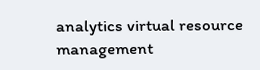analytics virtual resource management